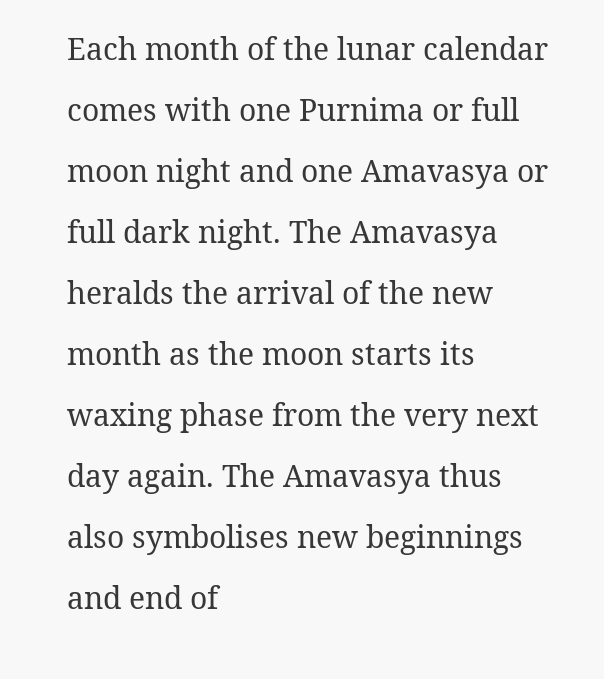Each month of the lunar calendar comes with one Purnima or full moon night and one Amavasya or full dark night. The Amavasya heralds the arrival of the new month as the moon starts its waxing phase from the very next day again. The Amavasya thus also symbolises new beginnings and end of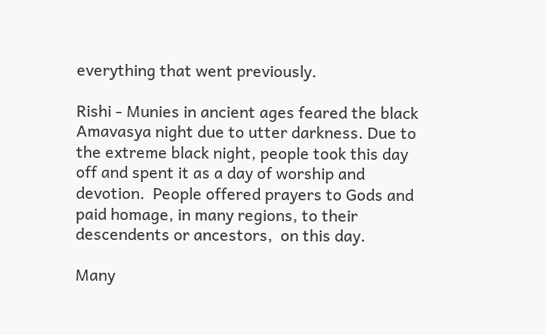everything that went previously.

Rishi - Munies in ancient ages feared the black Amavasya night due to utter darkness. Due to the extreme black night, people took this day off and spent it as a day of worship and devotion.  People offered prayers to Gods and  paid homage, in many regions, to their descendents or ancestors,  on this day.

Many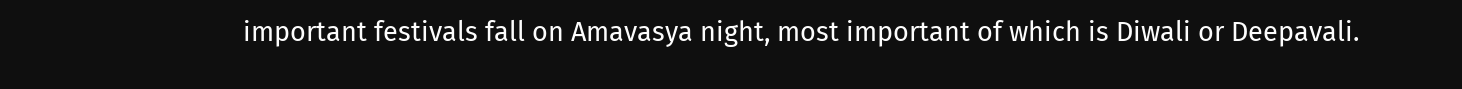important festivals fall on Amavasya night, most important of which is Diwali or Deepavali.